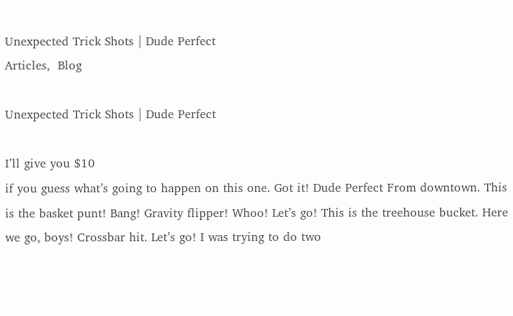Unexpected Trick Shots | Dude Perfect
Articles,  Blog

Unexpected Trick Shots | Dude Perfect

I’ll give you $10
if you guess what’s going to happen on this one. Got it! Dude Perfect From downtown. This is the basket punt! Bang! Gravity flipper! Whoo! Let’s go! This is the treehouse bucket. Here we go, boys! Crossbar hit. Let’s go! I was trying to do two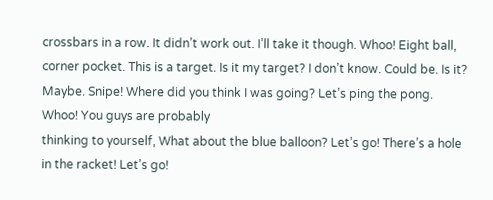crossbars in a row. It didn’t work out. I’ll take it though. Whoo! Eight ball, corner pocket. This is a target. Is it my target? I don’t know. Could be. Is it? Maybe. Snipe! Where did you think I was going? Let’s ping the pong. Whoo! You guys are probably
thinking to yourself, What about the blue balloon? Let’s go! There’s a hole in the racket! Let’s go!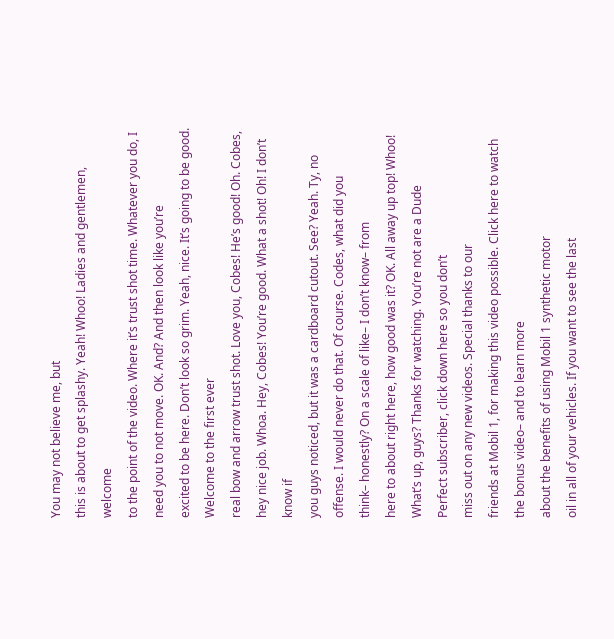You may not believe me, but
this is about to get splashy. Yeah! Whoo! Ladies and gentlemen, welcome
to the point of the video. Where it’s trust shot time. Whatever you do, I
need you to not move. OK. And? And then look like you’re
excited to be here. Don’t look so grim. Yeah, nice. It’s going to be good. Welcome to the first ever
real bow and arrow trust shot. Love you, Cobes! He’s good! Oh. Cobes, hey nice job. Whoa. Hey, Cobes! You’re good. What a shot! Oh! I don’t know if
you guys noticed, but it was a cardboard cutout. See? Yeah. Ty, no offense. I would never do that. Of course. Codes, what did you
think– honestly? On a scale of like– I don’t know– from
here to about right here, how good was it? OK. All away up top! Whoo! What’s up, guys? Thanks for watching. You’re not are a Dude
Perfect subscriber, click down here so you don’t
miss out on any new videos. Special thanks to our
friends at Mobil 1, for making this video possible. Click here to watch
the bonus video– and to learn more
about the benefits of using Mobil 1 synthetic motor
oil in all of your vehicles. If you want to see the last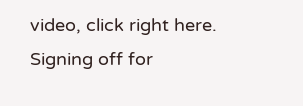video, click right here. Signing off for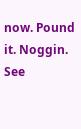now. Pound it. Noggin. See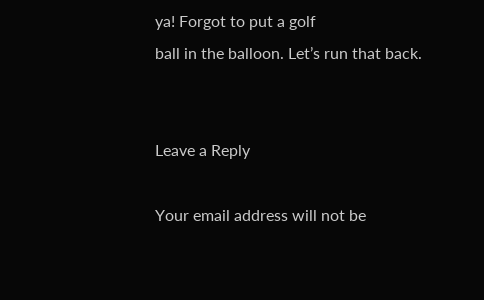ya! Forgot to put a golf
ball in the balloon. Let’s run that back.


Leave a Reply

Your email address will not be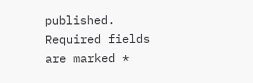published. Required fields are marked *